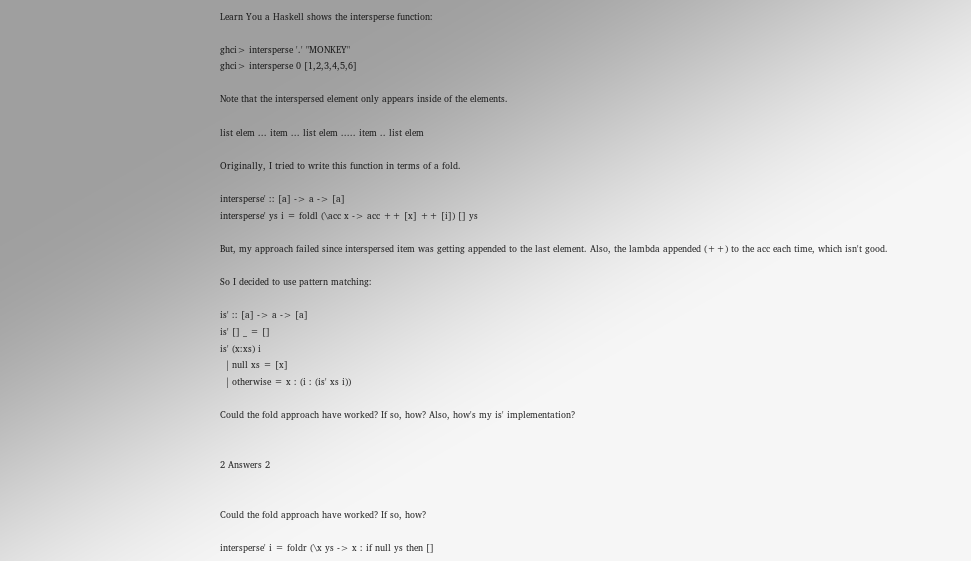Learn You a Haskell shows the intersperse function:

ghci> intersperse '.' "MONKEY"
ghci> intersperse 0 [1,2,3,4,5,6]

Note that the interspersed element only appears inside of the elements.

list elem ... item ... list elem ..... item .. list elem

Originally, I tried to write this function in terms of a fold.

intersperse' :: [a] -> a -> [a]
intersperse' ys i = foldl (\acc x -> acc ++ [x] ++ [i]) [] ys

But, my approach failed since interspersed item was getting appended to the last element. Also, the lambda appended (++) to the acc each time, which isn't good.

So I decided to use pattern matching:

is' :: [a] -> a -> [a]
is' [] _ = []
is' (x:xs) i
  | null xs = [x]
  | otherwise = x : (i : (is' xs i))

Could the fold approach have worked? If so, how? Also, how's my is' implementation?


2 Answers 2


Could the fold approach have worked? If so, how?

intersperse' i = foldr (\x ys -> x : if null ys then []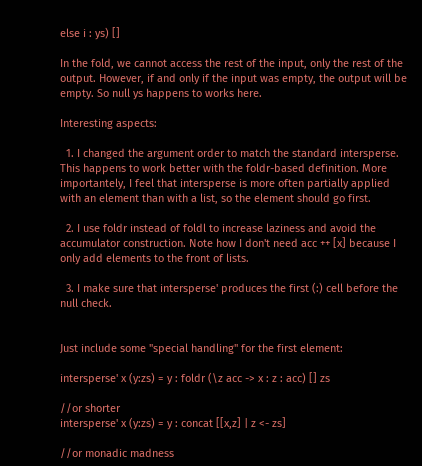else i : ys) []

In the fold, we cannot access the rest of the input, only the rest of the output. However, if and only if the input was empty, the output will be empty. So null ys happens to works here.

Interesting aspects:

  1. I changed the argument order to match the standard intersperse. This happens to work better with the foldr-based definition. More importantely, I feel that intersperse is more often partially applied with an element than with a list, so the element should go first.

  2. I use foldr instead of foldl to increase laziness and avoid the accumulator construction. Note how I don't need acc ++ [x] because I only add elements to the front of lists.

  3. I make sure that intersperse' produces the first (:) cell before the null check.


Just include some "special handling" for the first element:

intersperse' x (y:zs) = y : foldr (\z acc -> x : z : acc) [] zs

//or shorter
intersperse' x (y:zs) = y : concat [[x,z] | z <- zs]

//or monadic madness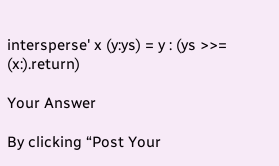intersperse' x (y:ys) = y : (ys >>= (x:).return)

Your Answer

By clicking “Post Your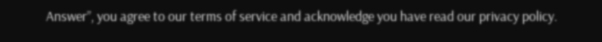Answer”, you agree to our terms of service and acknowledge you have read our privacy policy.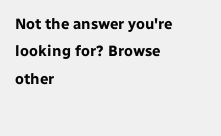Not the answer you're looking for? Browse other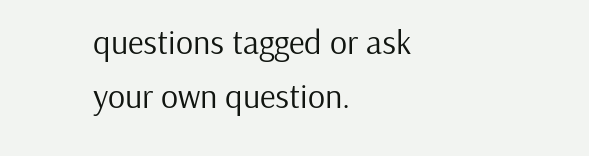questions tagged or ask your own question.